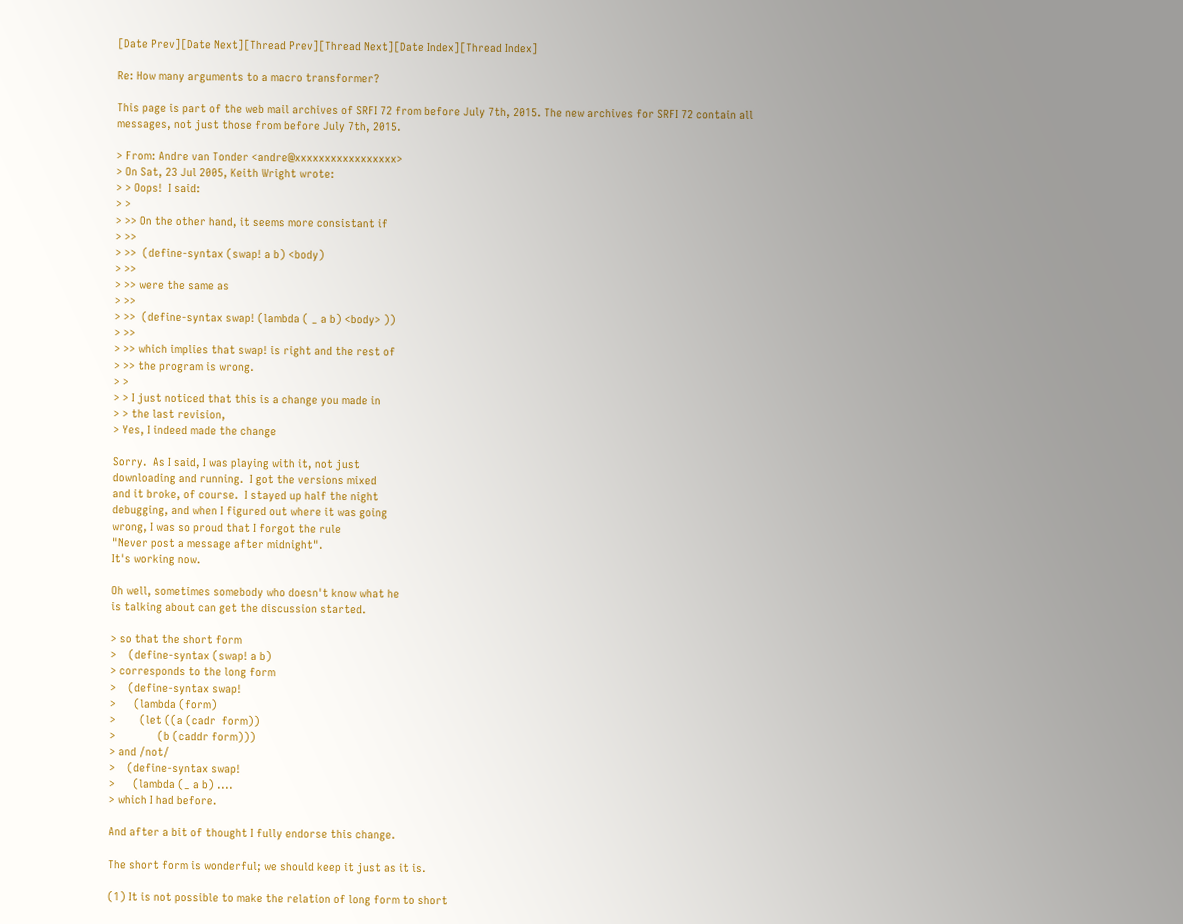[Date Prev][Date Next][Thread Prev][Thread Next][Date Index][Thread Index]

Re: How many arguments to a macro transformer?

This page is part of the web mail archives of SRFI 72 from before July 7th, 2015. The new archives for SRFI 72 contain all messages, not just those from before July 7th, 2015.

> From: Andre van Tonder <andre@xxxxxxxxxxxxxxxxx>
> On Sat, 23 Jul 2005, Keith Wright wrote:
> > Oops!  I said:
> >
> >> On the other hand, it seems more consistant if
> >>
> >>  (define-syntax (swap! a b) <body)
> >>
> >> were the same as
> >>
> >>  (define-syntax swap! (lambda ( _ a b) <body> ))
> >>
> >> which implies that swap! is right and the rest of
> >> the program is wrong.
> >
> > I just noticed that this is a change you made in
> > the last revision,
> Yes, I indeed made the change

Sorry.  As I said, I was playing with it, not just
downloading and running.  I got the versions mixed
and it broke, of course.  I stayed up half the night
debugging, and when I figured out where it was going
wrong, I was so proud that I forgot the rule
"Never post a message after midnight".
It's working now.

Oh well, sometimes somebody who doesn't know what he
is talking about can get the discussion started.

> so that the short form
>    (define-syntax (swap! a b)
> corresponds to the long form
>    (define-syntax swap!
>      (lambda (form)
>        (let ((a (cadr  form))
>              (b (caddr form)))
> and /not/
>    (define-syntax swap!
>      (lambda (_ a b) ....
> which I had before.

And after a bit of thought I fully endorse this change.

The short form is wonderful; we should keep it just as it is.

(1) It is not possible to make the relation of long form to short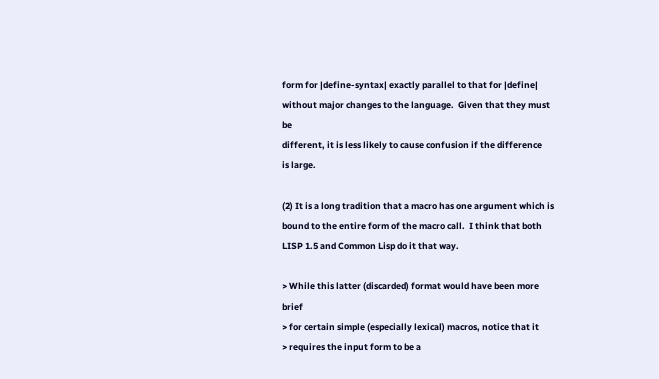form for |define-syntax| exactly parallel to that for |define|
without major changes to the language.  Given that they must be
different, it is less likely to cause confusion if the difference
is large.

(2) It is a long tradition that a macro has one argument which is
bound to the entire form of the macro call.  I think that both
LISP 1.5 and Common Lisp do it that way.

> While this latter (discarded) format would have been more brief
> for certain simple (especially lexical) macros, notice that it
> requires the input form to be a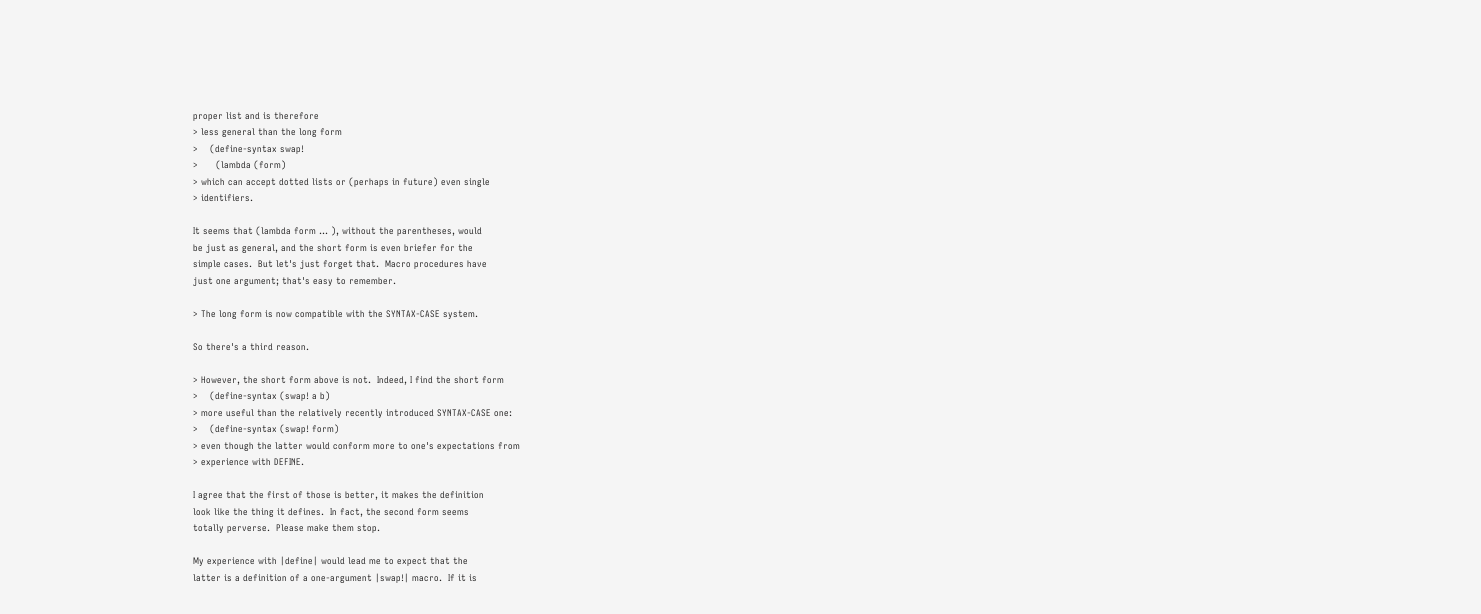proper list and is therefore
> less general than the long form
>    (define-syntax swap!
>      (lambda (form)
> which can accept dotted lists or (perhaps in future) even single
> identifiers.

It seems that (lambda form ... ), without the parentheses, would
be just as general, and the short form is even briefer for the
simple cases.  But let's just forget that.  Macro procedures have
just one argument; that's easy to remember.

> The long form is now compatible with the SYNTAX-CASE system.

So there's a third reason.

> However, the short form above is not.  Indeed, I find the short form
>    (define-syntax (swap! a b)
> more useful than the relatively recently introduced SYNTAX-CASE one:
>    (define-syntax (swap! form)
> even though the latter would conform more to one's expectations from
> experience with DEFINE.

I agree that the first of those is better, it makes the definition
look like the thing it defines.  In fact, the second form seems
totally perverse.  Please make them stop.

My experience with |define| would lead me to expect that the
latter is a definition of a one-argument |swap!| macro.  If it is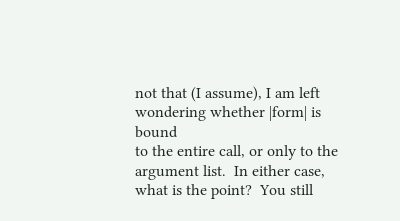not that (I assume), I am left wondering whether |form| is bound
to the entire call, or only to the argument list.  In either case,
what is the point?  You still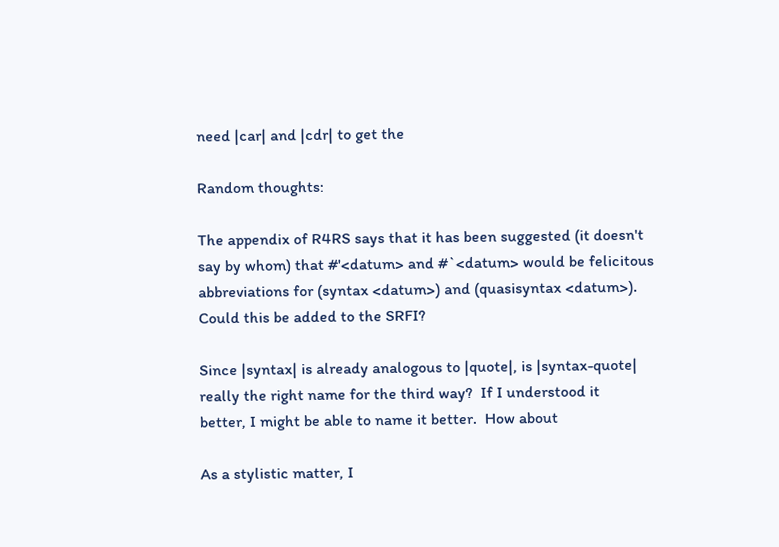need |car| and |cdr| to get the

Random thoughts:

The appendix of R4RS says that it has been suggested (it doesn't
say by whom) that #'<datum> and #`<datum> would be felicitous
abbreviations for (syntax <datum>) and (quasisyntax <datum>).
Could this be added to the SRFI?

Since |syntax| is already analogous to |quote|, is |syntax-quote|
really the right name for the third way?  If I understood it
better, I might be able to name it better.  How about

As a stylistic matter, I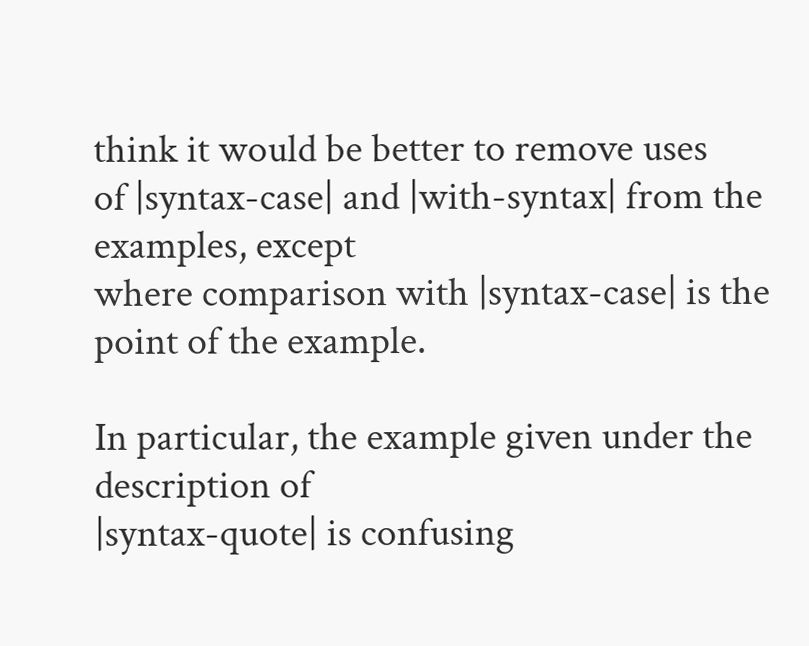think it would be better to remove uses
of |syntax-case| and |with-syntax| from the examples, except
where comparison with |syntax-case| is the point of the example.

In particular, the example given under the description of
|syntax-quote| is confusing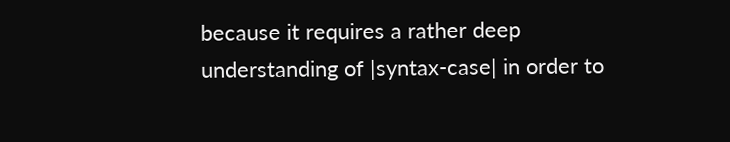because it requires a rather deep
understanding of |syntax-case| in order to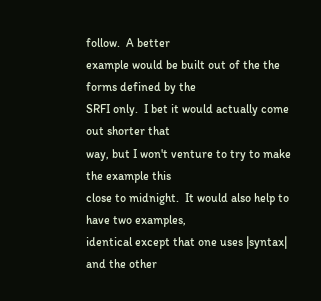follow.  A better
example would be built out of the the forms defined by the
SRFI only.  I bet it would actually come out shorter that
way, but I won't venture to try to make the example this
close to midnight.  It would also help to have two examples,
identical except that one uses |syntax| and the other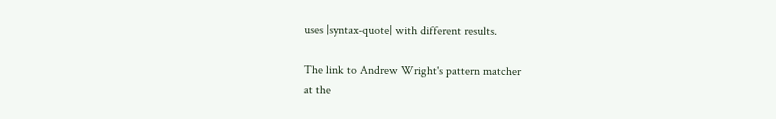uses |syntax-quote| with different results.

The link to Andrew Wright's pattern matcher
at the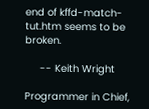end of kffd-match-tut.htm seems to be broken.

     -- Keith Wright

Programmer in Chief,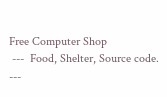Free Computer Shop
 ---  Food, Shelter, Source code.  ---